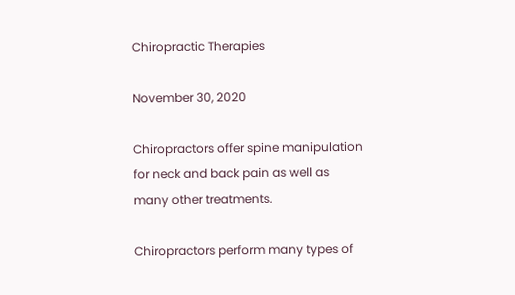Chiropractic Therapies

November 30, 2020

Chiropractors offer spine manipulation for neck and back pain as well as many other treatments.

Chiropractors perform many types of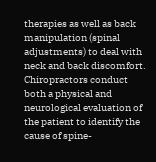therapies as well as back manipulation (spinal adjustments) to deal with neck and back discomfort. Chiropractors conduct both a physical and neurological evaluation of the patient to identify the cause of spine-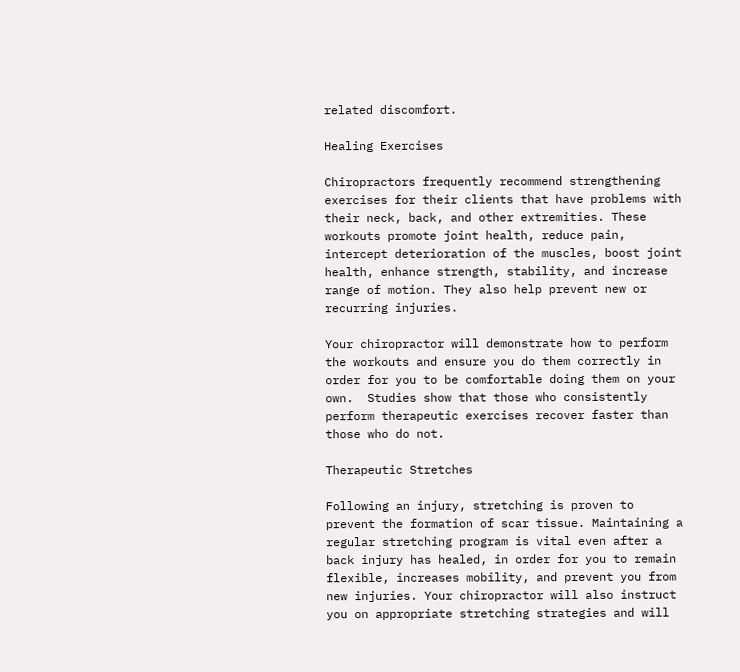related discomfort.

Healing Exercises

Chiropractors frequently recommend strengthening exercises for their clients that have problems with their neck, back, and other extremities. These workouts promote joint health, reduce pain, intercept deterioration of the muscles, boost joint health, enhance strength, stability, and increase range of motion. They also help prevent new or recurring injuries.

Your chiropractor will demonstrate how to perform the workouts and ensure you do them correctly in order for you to be comfortable doing them on your own.  Studies show that those who consistently perform therapeutic exercises recover faster than those who do not.

Therapeutic Stretches

Following an injury, stretching is proven to prevent the formation of scar tissue. Maintaining a regular stretching program is vital even after a back injury has healed, in order for you to remain flexible, increases mobility, and prevent you from new injuries. Your chiropractor will also instruct you on appropriate stretching strategies and will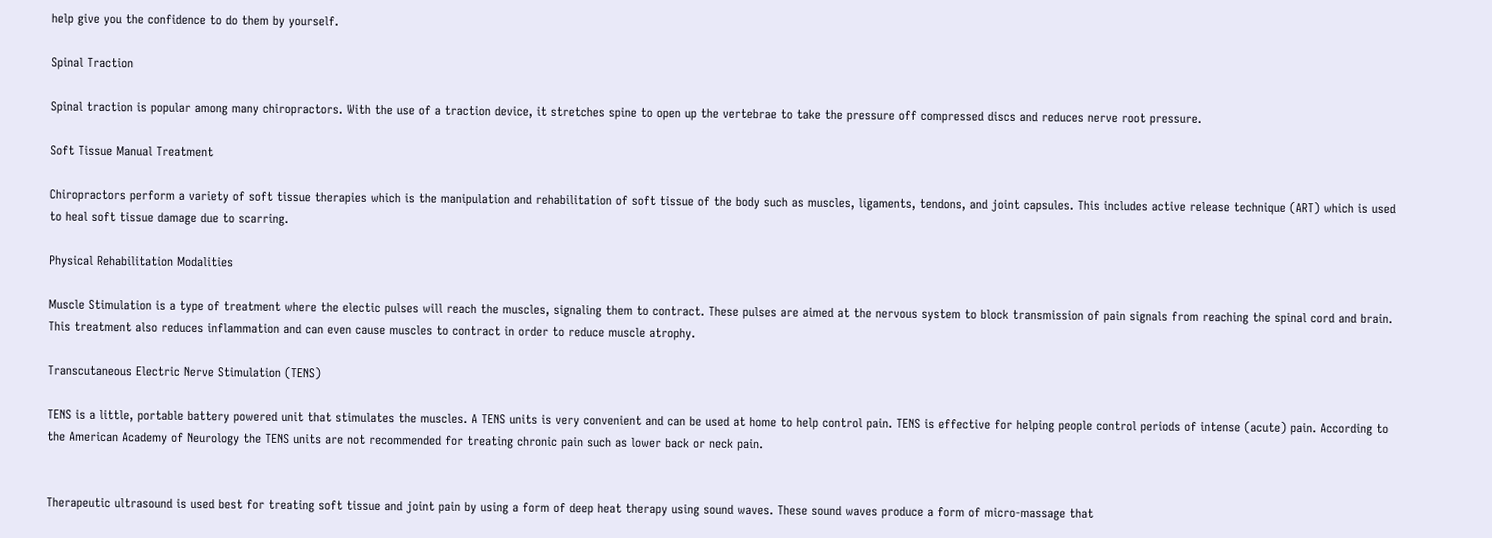help give you the confidence to do them by yourself.

Spinal Traction

Spinal traction is popular among many chiropractors. With the use of a traction device, it stretches spine to open up the vertebrae to take the pressure off compressed discs and reduces nerve root pressure.

Soft Tissue Manual Treatment

Chiropractors perform a variety of soft tissue therapies which is the manipulation and rehabilitation of soft tissue of the body such as muscles, ligaments, tendons, and joint capsules. This includes active release technique (ART) which is used to heal soft tissue damage due to scarring.

Physical Rehabilitation Modalities

Muscle Stimulation is a type of treatment where the electic pulses will reach the muscles, signaling them to contract. These pulses are aimed at the nervous system to block transmission of pain signals from reaching the spinal cord and brain. This treatment also reduces inflammation and can even cause muscles to contract in order to reduce muscle atrophy.

Transcutaneous Electric Nerve Stimulation (TENS)

TENS is a little, portable battery powered unit that stimulates the muscles. A TENS units is very convenient and can be used at home to help control pain. TENS is effective for helping people control periods of intense (acute) pain. According to the American Academy of Neurology the TENS units are not recommended for treating chronic pain such as lower back or neck pain.


Therapeutic ultrasound is used best for treating soft tissue and joint pain by using a form of deep heat therapy using sound waves. These sound waves produce a form of micro-massage that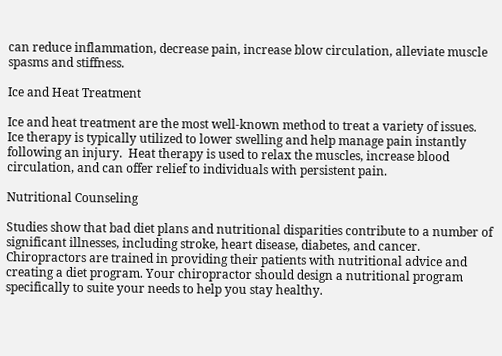can reduce inflammation, decrease pain, increase blow circulation, alleviate muscle spasms and stiffness.

Ice and Heat Treatment

Ice and heat treatment are the most well-known method to treat a variety of issues. Ice therapy is typically utilized to lower swelling and help manage pain instantly following an injury.  Heat therapy is used to relax the muscles, increase blood circulation, and can offer relief to individuals with persistent pain.

Nutritional Counseling

Studies show that bad diet plans and nutritional disparities contribute to a number of significant illnesses, including stroke, heart disease, diabetes, and cancer. Chiropractors are trained in providing their patients with nutritional advice and creating a diet program. Your chiropractor should design a nutritional program specifically to suite your needs to help you stay healthy.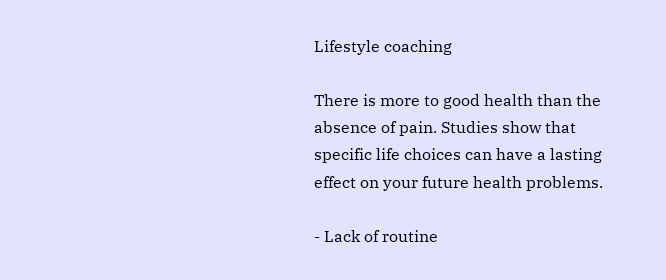Lifestyle coaching

There is more to good health than the absence of pain. Studies show that specific life choices can have a lasting effect on your future health problems.

- Lack of routine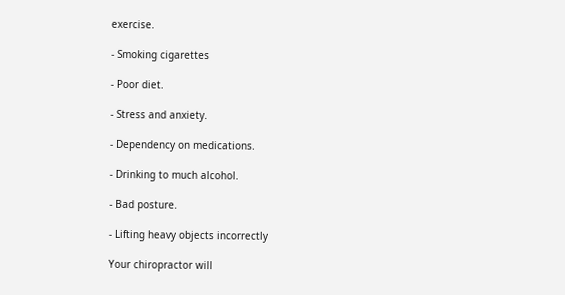exercise.

- Smoking cigarettes

- Poor diet.

- Stress and anxiety.

- Dependency on medications.

- Drinking to much alcohol.

- Bad posture.

- Lifting heavy objects incorrectly

Your chiropractor will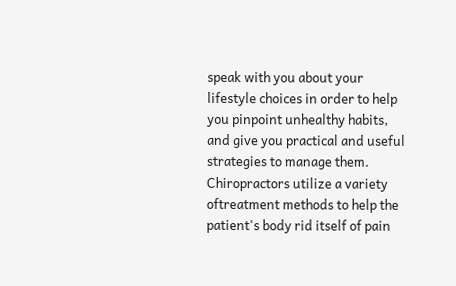speak with you about your lifestyle choices in order to help you pinpoint unhealthy habits, and give you practical and useful strategies to manage them. Chiropractors utilize a variety oftreatment methods to help the patient's body rid itself of pain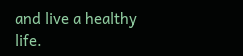and live a healthy life.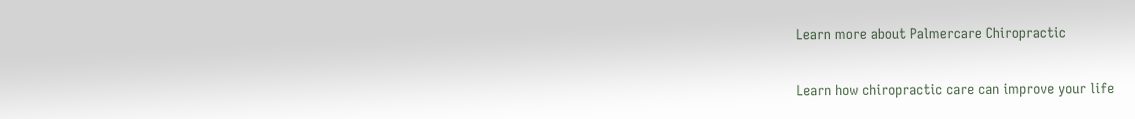Learn more about Palmercare Chiropractic

Learn how chiropractic care can improve your life